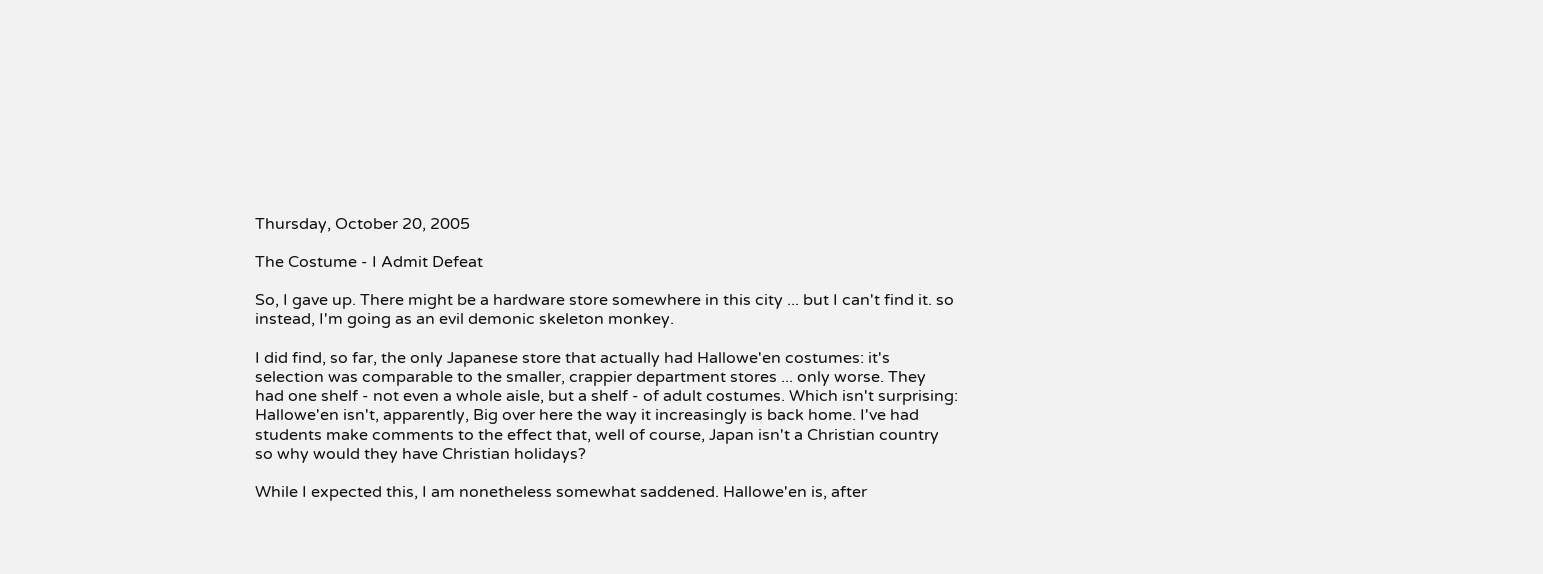Thursday, October 20, 2005

The Costume - I Admit Defeat

So, I gave up. There might be a hardware store somewhere in this city ... but I can't find it. so instead, I'm going as an evil demonic skeleton monkey.

I did find, so far, the only Japanese store that actually had Hallowe'en costumes: it's selection was comparable to the smaller, crappier department stores ... only worse. They had one shelf - not even a whole aisle, but a shelf - of adult costumes. Which isn't surprising: Hallowe'en isn't, apparently, Big over here the way it increasingly is back home. I've had students make comments to the effect that, well of course, Japan isn't a Christian country so why would they have Christian holidays?

While I expected this, I am nonetheless somewhat saddened. Hallowe'en is, after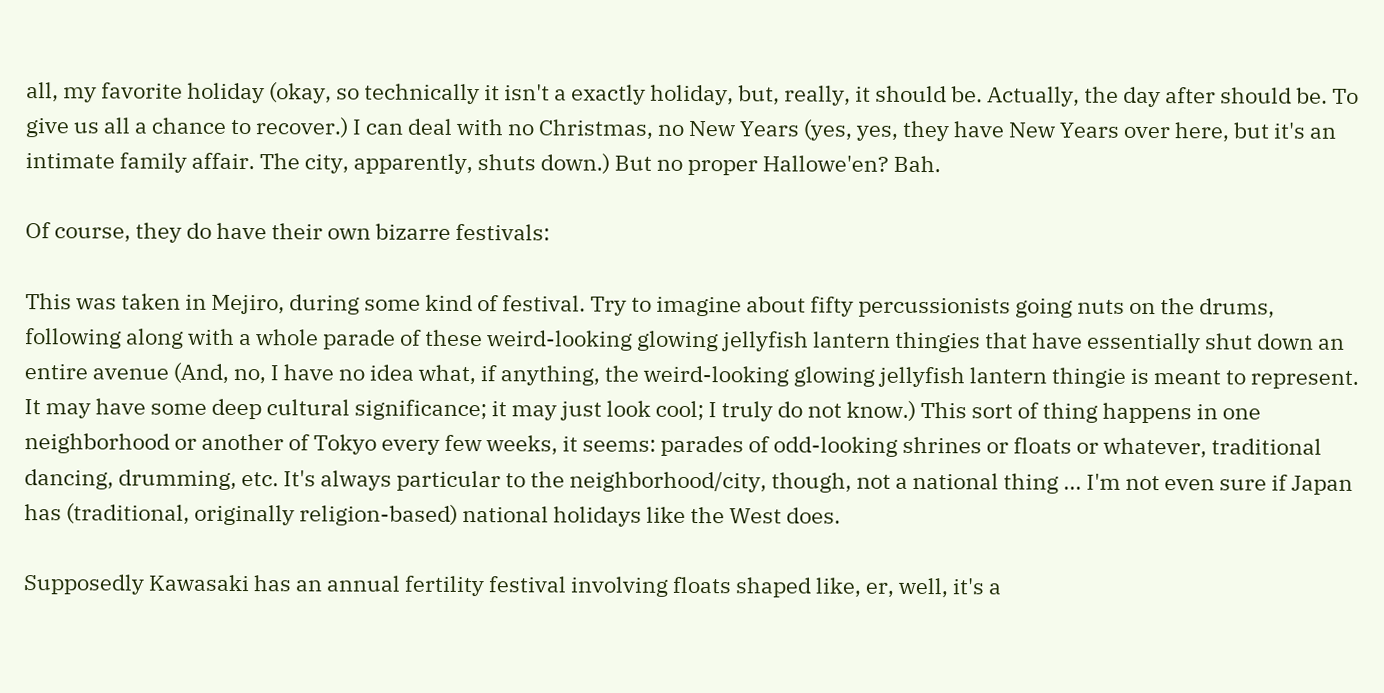all, my favorite holiday (okay, so technically it isn't a exactly holiday, but, really, it should be. Actually, the day after should be. To give us all a chance to recover.) I can deal with no Christmas, no New Years (yes, yes, they have New Years over here, but it's an intimate family affair. The city, apparently, shuts down.) But no proper Hallowe'en? Bah.

Of course, they do have their own bizarre festivals:

This was taken in Mejiro, during some kind of festival. Try to imagine about fifty percussionists going nuts on the drums, following along with a whole parade of these weird-looking glowing jellyfish lantern thingies that have essentially shut down an entire avenue (And, no, I have no idea what, if anything, the weird-looking glowing jellyfish lantern thingie is meant to represent. It may have some deep cultural significance; it may just look cool; I truly do not know.) This sort of thing happens in one neighborhood or another of Tokyo every few weeks, it seems: parades of odd-looking shrines or floats or whatever, traditional dancing, drumming, etc. It's always particular to the neighborhood/city, though, not a national thing ... I'm not even sure if Japan has (traditional, originally religion-based) national holidays like the West does.

Supposedly Kawasaki has an annual fertility festival involving floats shaped like, er, well, it's a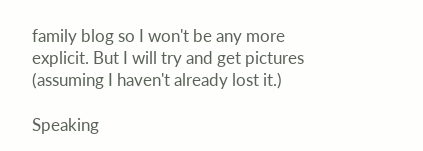family blog so I won't be any more explicit. But I will try and get pictures (assuming I haven't already lost it.)

Speaking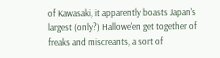of Kawasaki, it apparently boasts Japan's largest (only?) Hallowe'en get together of freaks and miscreants, a sort of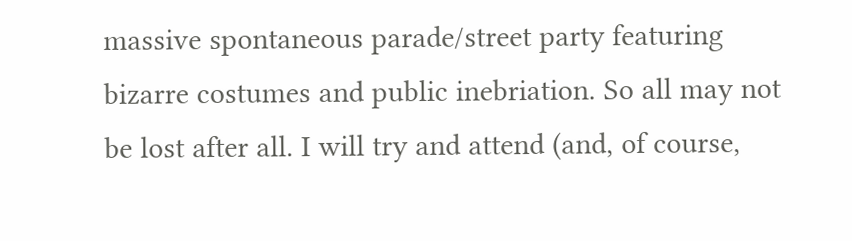massive spontaneous parade/street party featuring bizarre costumes and public inebriation. So all may not be lost after all. I will try and attend (and, of course,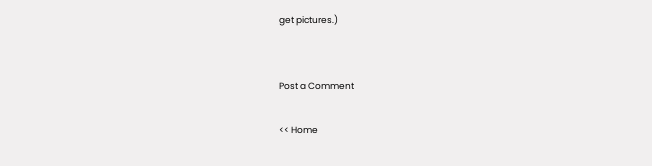get pictures.)


Post a Comment

<< Home